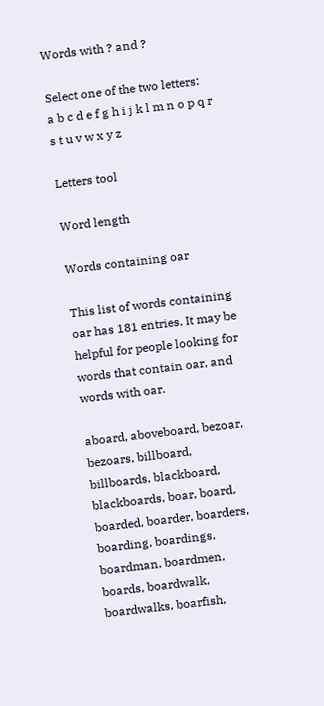Words with ? and ?

Select one of the two letters:
a b c d e f g h i j k l m n o p q r s t u v w x y z

Letters tool

Word length

Words containing oar

This list of words containing oar has 181 entries. It may be helpful for people looking for words that contain oar, and words with oar.

aboard, aboveboard, bezoar, bezoars, billboard, billboards, blackboard, blackboards, boar, board, boarded, boarder, boarders, boarding, boardings, boardman, boardmen, boards, boardwalk, boardwalks, boarfish,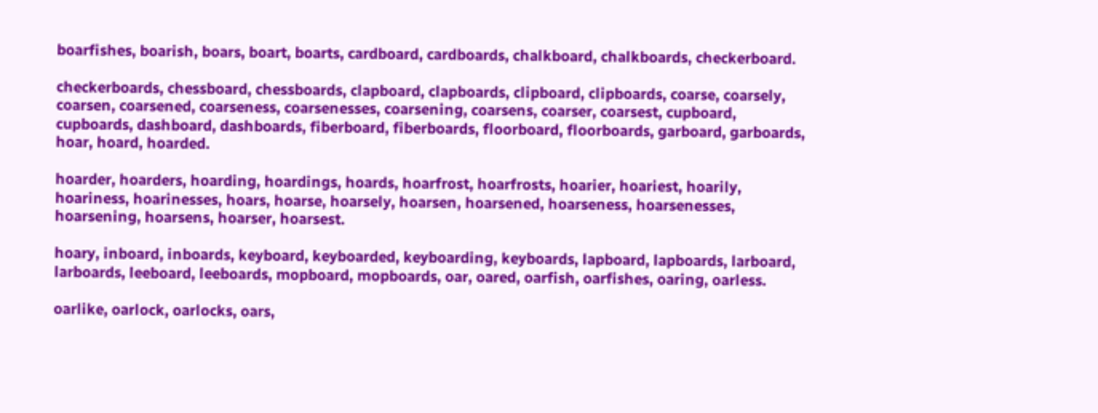boarfishes, boarish, boars, boart, boarts, cardboard, cardboards, chalkboard, chalkboards, checkerboard.

checkerboards, chessboard, chessboards, clapboard, clapboards, clipboard, clipboards, coarse, coarsely, coarsen, coarsened, coarseness, coarsenesses, coarsening, coarsens, coarser, coarsest, cupboard, cupboards, dashboard, dashboards, fiberboard, fiberboards, floorboard, floorboards, garboard, garboards, hoar, hoard, hoarded.

hoarder, hoarders, hoarding, hoardings, hoards, hoarfrost, hoarfrosts, hoarier, hoariest, hoarily, hoariness, hoarinesses, hoars, hoarse, hoarsely, hoarsen, hoarsened, hoarseness, hoarsenesses, hoarsening, hoarsens, hoarser, hoarsest.

hoary, inboard, inboards, keyboard, keyboarded, keyboarding, keyboards, lapboard, lapboards, larboard, larboards, leeboard, leeboards, mopboard, mopboards, oar, oared, oarfish, oarfishes, oaring, oarless.

oarlike, oarlock, oarlocks, oars,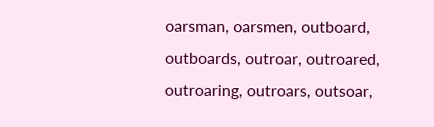oarsman, oarsmen, outboard, outboards, outroar, outroared, outroaring, outroars, outsoar,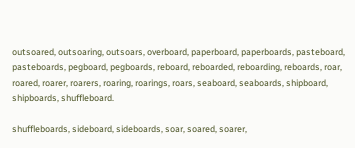outsoared, outsoaring, outsoars, overboard, paperboard, paperboards, pasteboard, pasteboards, pegboard, pegboards, reboard, reboarded, reboarding, reboards, roar, roared, roarer, roarers, roaring, roarings, roars, seaboard, seaboards, shipboard, shipboards, shuffleboard.

shuffleboards, sideboard, sideboards, soar, soared, soarer,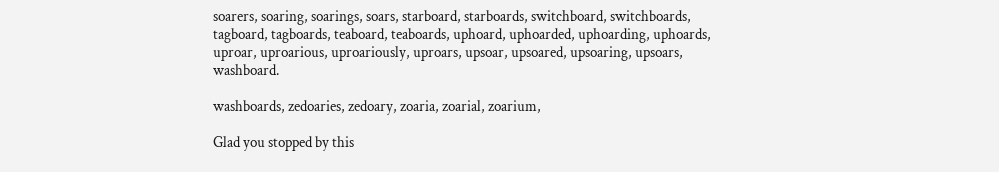soarers, soaring, soarings, soars, starboard, starboards, switchboard, switchboards, tagboard, tagboards, teaboard, teaboards, uphoard, uphoarded, uphoarding, uphoards, uproar, uproarious, uproariously, uproars, upsoar, upsoared, upsoaring, upsoars, washboard.

washboards, zedoaries, zedoary, zoaria, zoarial, zoarium,

Glad you stopped by this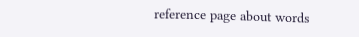reference page about words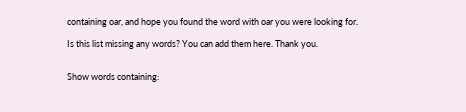containing oar, and hope you found the word with oar you were looking for.

Is this list missing any words? You can add them here. Thank you.


Show words containing: